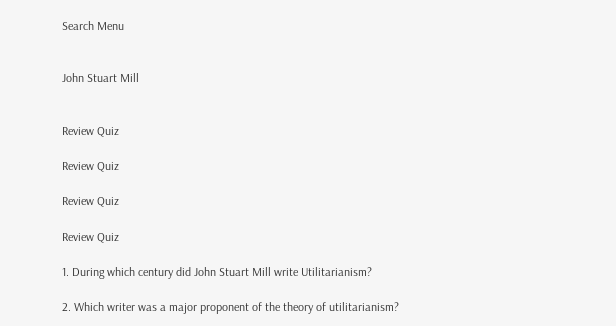Search Menu


John Stuart Mill


Review Quiz

Review Quiz

Review Quiz

Review Quiz

1. During which century did John Stuart Mill write Utilitarianism?

2. Which writer was a major proponent of the theory of utilitarianism?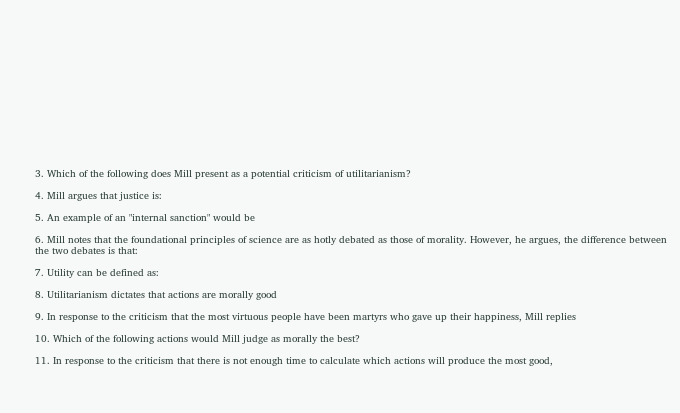3. Which of the following does Mill present as a potential criticism of utilitarianism?

4. Mill argues that justice is:

5. An example of an "internal sanction" would be

6. Mill notes that the foundational principles of science are as hotly debated as those of morality. However, he argues, the difference between the two debates is that:

7. Utility can be defined as:

8. Utilitarianism dictates that actions are morally good

9. In response to the criticism that the most virtuous people have been martyrs who gave up their happiness, Mill replies

10. Which of the following actions would Mill judge as morally the best?

11. In response to the criticism that there is not enough time to calculate which actions will produce the most good,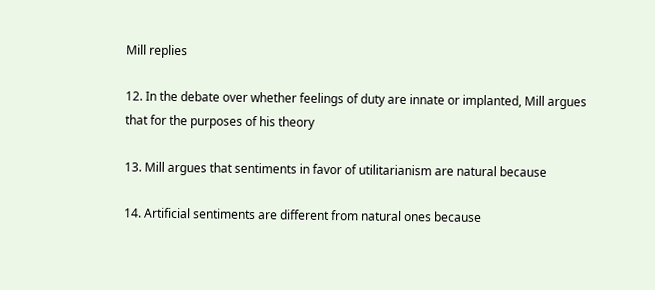Mill replies

12. In the debate over whether feelings of duty are innate or implanted, Mill argues that for the purposes of his theory

13. Mill argues that sentiments in favor of utilitarianism are natural because

14. Artificial sentiments are different from natural ones because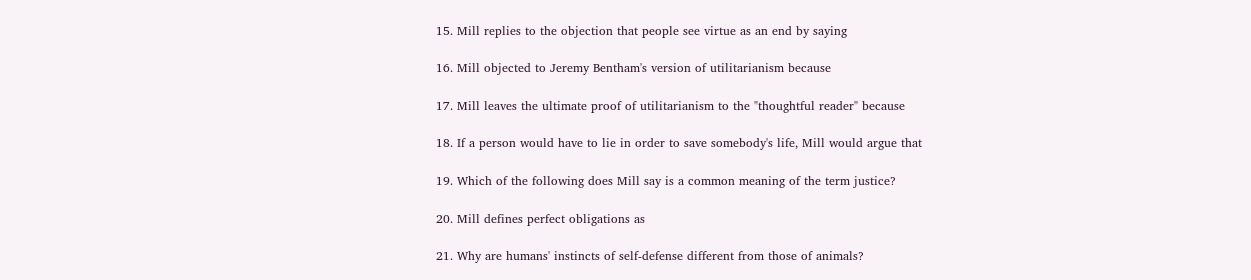15. Mill replies to the objection that people see virtue as an end by saying

16. Mill objected to Jeremy Bentham's version of utilitarianism because

17. Mill leaves the ultimate proof of utilitarianism to the "thoughtful reader" because

18. If a person would have to lie in order to save somebody's life, Mill would argue that

19. Which of the following does Mill say is a common meaning of the term justice?

20. Mill defines perfect obligations as

21. Why are humans' instincts of self-defense different from those of animals?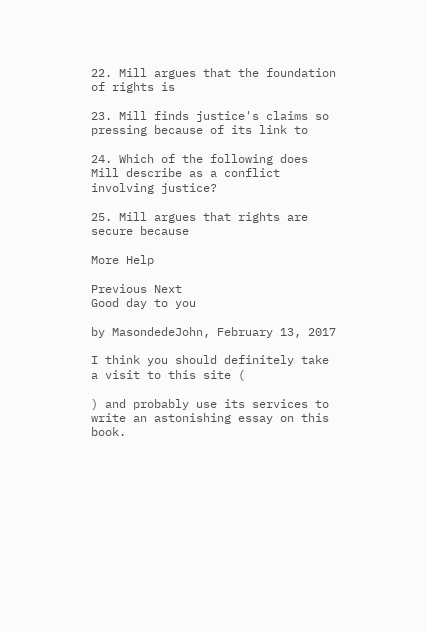22. Mill argues that the foundation of rights is

23. Mill finds justice's claims so pressing because of its link to

24. Which of the following does Mill describe as a conflict involving justice?

25. Mill argues that rights are secure because

More Help

Previous Next
Good day to you

by MasondedeJohn, February 13, 2017

I think you should definitely take a visit to this site (

) and probably use its services to write an astonishing essay on this book.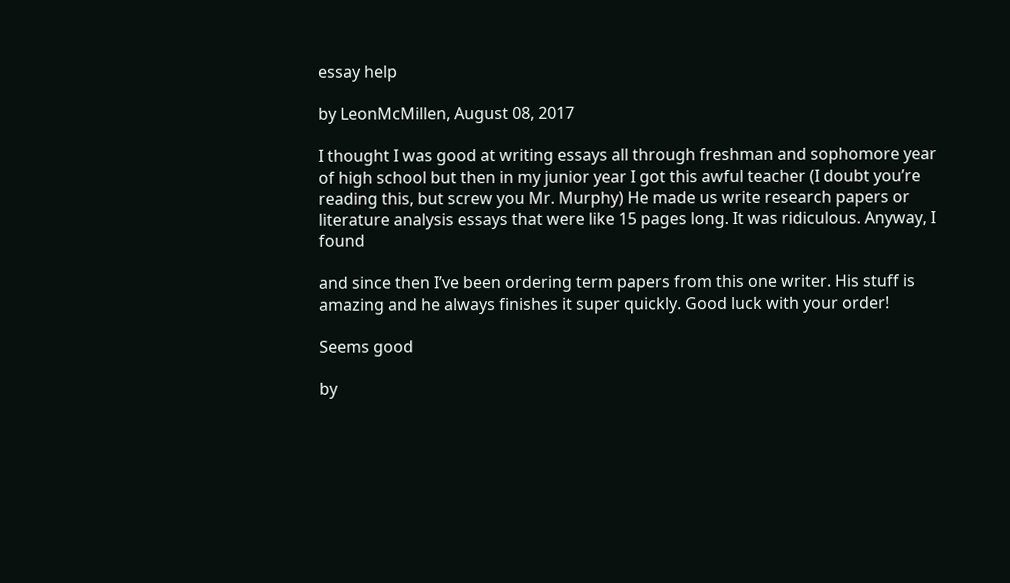essay help

by LeonMcMillen, August 08, 2017

I thought I was good at writing essays all through freshman and sophomore year of high school but then in my junior year I got this awful teacher (I doubt you’re reading this, but screw you Mr. Murphy) He made us write research papers or literature analysis essays that were like 15 pages long. It was ridiculous. Anyway, I found

and since then I’ve been ordering term papers from this one writer. His stuff is amazing and he always finishes it super quickly. Good luck with your order!

Seems good

by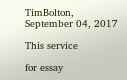TimBolton, September 04, 2017

This service

for essay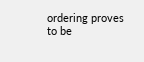ordering proves to be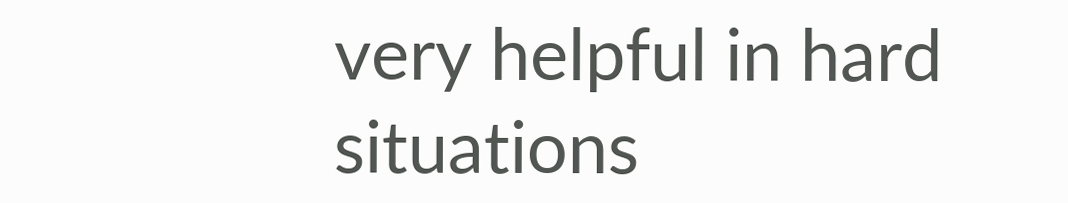very helpful in hard situations